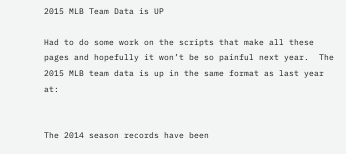2015 MLB Team Data is UP

Had to do some work on the scripts that make all these pages and hopefully it won’t be so painful next year.  The 2015 MLB team data is up in the same format as last year at:


The 2014 season records have been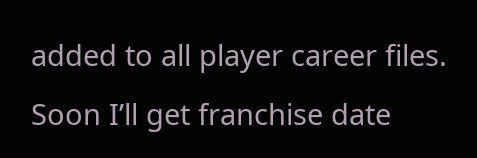added to all player career files.  Soon I’ll get franchise date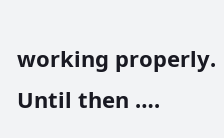working properly.  Until then ….